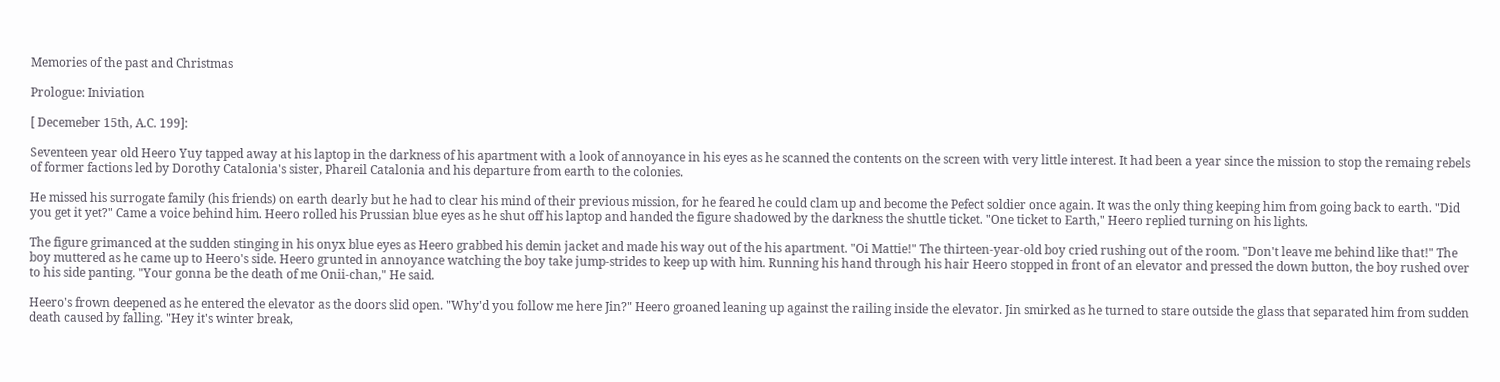Memories of the past and Christmas

Prologue: Iniviation

[ Decemeber 15th, A.C. 199]:

Seventeen year old Heero Yuy tapped away at his laptop in the darkness of his apartment with a look of annoyance in his eyes as he scanned the contents on the screen with very little interest. It had been a year since the mission to stop the remaing rebels of former factions led by Dorothy Catalonia's sister, Phareil Catalonia and his departure from earth to the colonies.

He missed his surrogate family (his friends) on earth dearly but he had to clear his mind of their previous mission, for he feared he could clam up and become the Pefect soldier once again. It was the only thing keeping him from going back to earth. "Did you get it yet?" Came a voice behind him. Heero rolled his Prussian blue eyes as he shut off his laptop and handed the figure shadowed by the darkness the shuttle ticket. "One ticket to Earth," Heero replied turning on his lights.

The figure grimanced at the sudden stinging in his onyx blue eyes as Heero grabbed his demin jacket and made his way out of the his apartment. "Oi Mattie!" The thirteen-year-old boy cried rushing out of the room. "Don't leave me behind like that!" The boy muttered as he came up to Heero's side. Heero grunted in annoyance watching the boy take jump-strides to keep up with him. Running his hand through his hair Heero stopped in front of an elevator and pressed the down button, the boy rushed over to his side panting. "Your gonna be the death of me Onii-chan," He said.

Heero's frown deepened as he entered the elevator as the doors slid open. "Why'd you follow me here Jin?" Heero groaned leaning up against the railing inside the elevator. Jin smirked as he turned to stare outside the glass that separated him from sudden death caused by falling. "Hey it's winter break,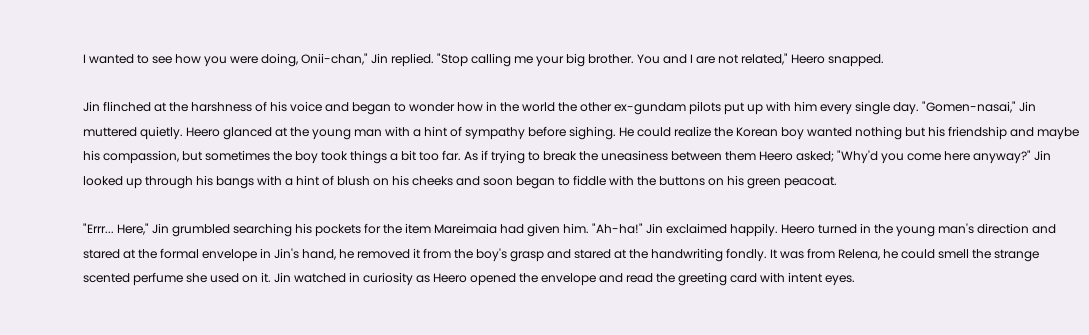I wanted to see how you were doing, Onii-chan," Jin replied. "Stop calling me your big brother. You and I are not related," Heero snapped.

Jin flinched at the harshness of his voice and began to wonder how in the world the other ex-gundam pilots put up with him every single day. "Gomen-nasai," Jin muttered quietly. Heero glanced at the young man with a hint of sympathy before sighing. He could realize the Korean boy wanted nothing but his friendship and maybe his compassion, but sometimes the boy took things a bit too far. As if trying to break the uneasiness between them Heero asked; "Why'd you come here anyway?" Jin looked up through his bangs with a hint of blush on his cheeks and soon began to fiddle with the buttons on his green peacoat.

"Errr... Here," Jin grumbled searching his pockets for the item Mareimaia had given him. "Ah-ha!" Jin exclaimed happily. Heero turned in the young man's direction and stared at the formal envelope in Jin's hand, he removed it from the boy's grasp and stared at the handwriting fondly. It was from Relena, he could smell the strange scented perfume she used on it. Jin watched in curiosity as Heero opened the envelope and read the greeting card with intent eyes.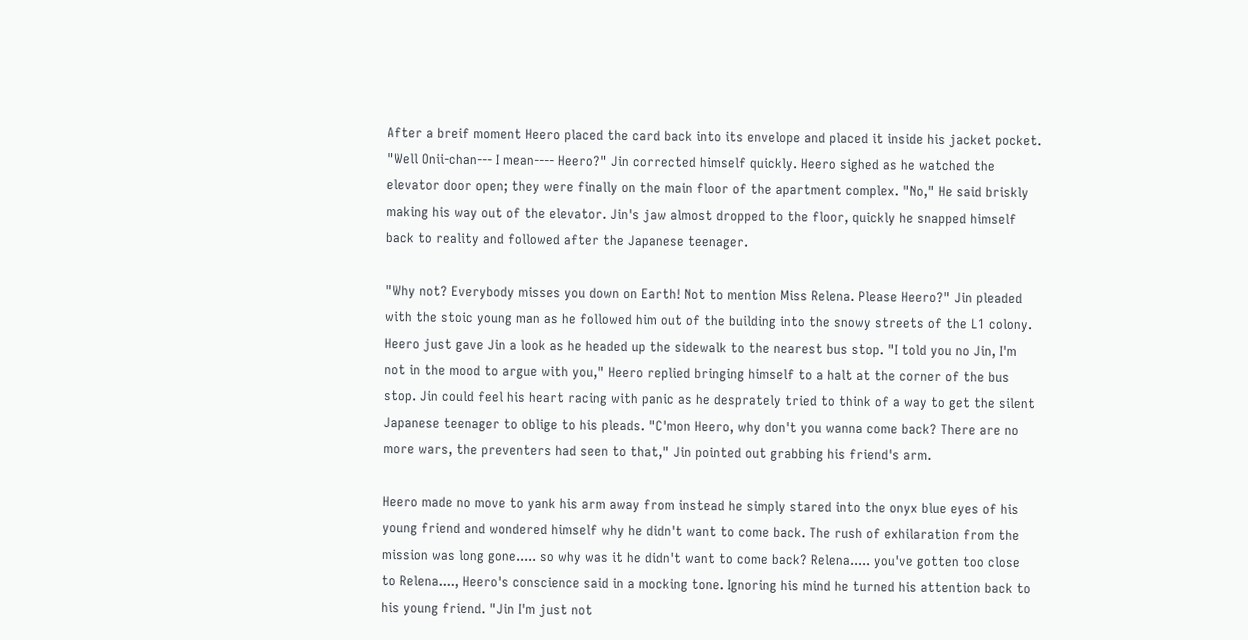After a breif moment Heero placed the card back into its envelope and placed it inside his jacket pocket. "Well Onii-chan--- I mean---- Heero?" Jin corrected himself quickly. Heero sighed as he watched the elevator door open; they were finally on the main floor of the apartment complex. "No," He said briskly making his way out of the elevator. Jin's jaw almost dropped to the floor, quickly he snapped himself back to reality and followed after the Japanese teenager.

"Why not? Everybody misses you down on Earth! Not to mention Miss Relena. Please Heero?" Jin pleaded with the stoic young man as he followed him out of the building into the snowy streets of the L1 colony. Heero just gave Jin a look as he headed up the sidewalk to the nearest bus stop. "I told you no Jin, I'm not in the mood to argue with you," Heero replied bringing himself to a halt at the corner of the bus stop. Jin could feel his heart racing with panic as he desprately tried to think of a way to get the silent Japanese teenager to oblige to his pleads. "C'mon Heero, why don't you wanna come back? There are no more wars, the preventers had seen to that," Jin pointed out grabbing his friend's arm.

Heero made no move to yank his arm away from instead he simply stared into the onyx blue eyes of his young friend and wondered himself why he didn't want to come back. The rush of exhilaration from the mission was long gone..... so why was it he didn't want to come back? Relena..... you've gotten too close to Relena...., Heero's conscience said in a mocking tone. Ignoring his mind he turned his attention back to his young friend. "Jin I'm just not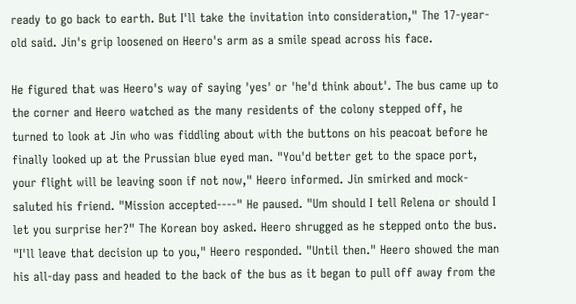ready to go back to earth. But I'll take the invitation into consideration," The 17-year-old said. Jin's grip loosened on Heero's arm as a smile spead across his face.

He figured that was Heero's way of saying 'yes' or 'he'd think about'. The bus came up to the corner and Heero watched as the many residents of the colony stepped off, he turned to look at Jin who was fiddling about with the buttons on his peacoat before he finally looked up at the Prussian blue eyed man. "You'd better get to the space port, your flight will be leaving soon if not now," Heero informed. Jin smirked and mock-saluted his friend. "Mission accepted----" He paused. "Um should I tell Relena or should I let you surprise her?" The Korean boy asked. Heero shrugged as he stepped onto the bus. "I'll leave that decision up to you," Heero responded. "Until then." Heero showed the man his all-day pass and headed to the back of the bus as it began to pull off away from the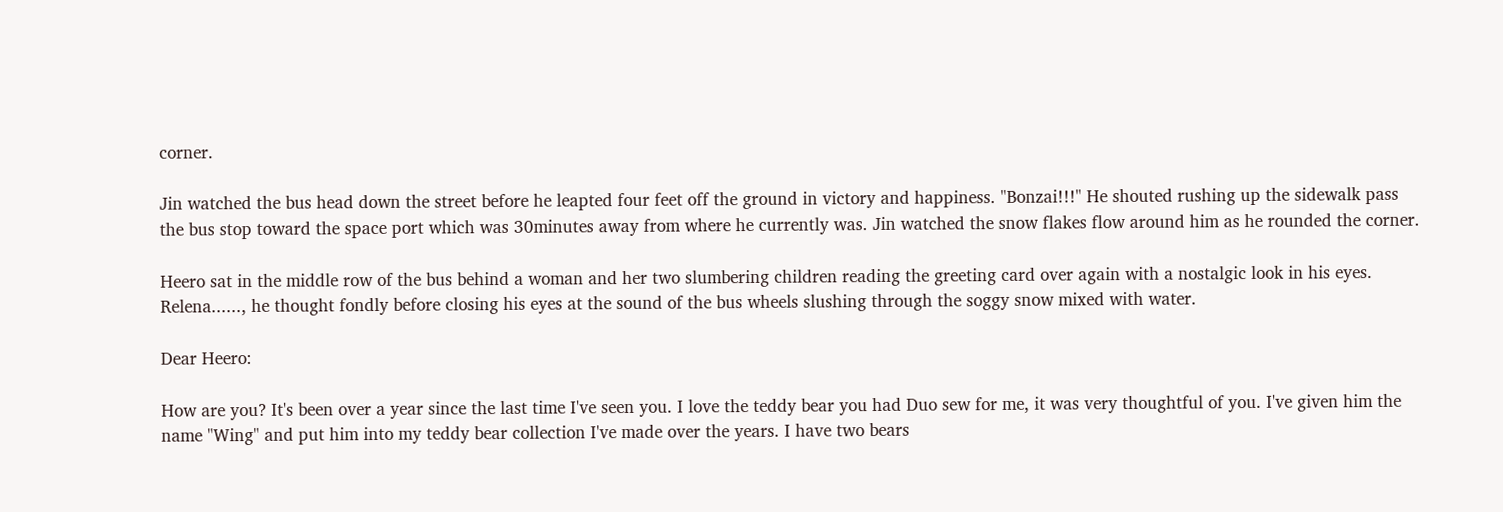corner.

Jin watched the bus head down the street before he leapted four feet off the ground in victory and happiness. "Bonzai!!!" He shouted rushing up the sidewalk pass the bus stop toward the space port which was 30minutes away from where he currently was. Jin watched the snow flakes flow around him as he rounded the corner.

Heero sat in the middle row of the bus behind a woman and her two slumbering children reading the greeting card over again with a nostalgic look in his eyes. Relena......, he thought fondly before closing his eyes at the sound of the bus wheels slushing through the soggy snow mixed with water.

Dear Heero:

How are you? It's been over a year since the last time I've seen you. I love the teddy bear you had Duo sew for me, it was very thoughtful of you. I've given him the name "Wing" and put him into my teddy bear collection I've made over the years. I have two bears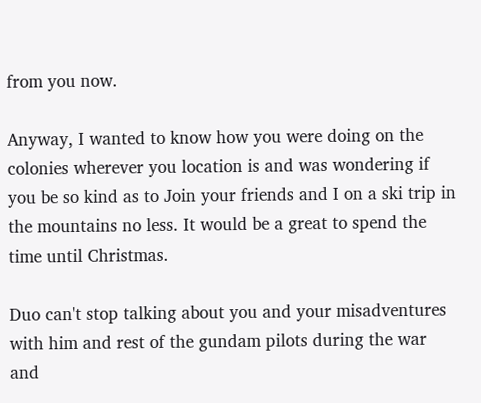from you now.

Anyway, I wanted to know how you were doing on the colonies wherever you location is and was wondering if you be so kind as to Join your friends and I on a ski trip in the mountains no less. It would be a great to spend the time until Christmas.

Duo can't stop talking about you and your misadventures with him and rest of the gundam pilots during the war and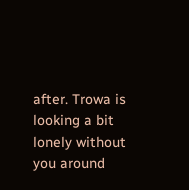after. Trowa is looking a bit lonely without you around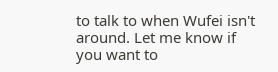to talk to when Wufei isn't around. Let me know if you want to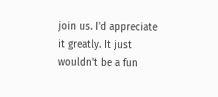join us. I'd appreciate it greatly. It just wouldn't be a fun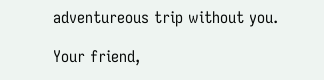adventureous trip without you.

Your friend,